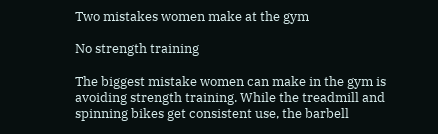Two mistakes women make at the gym

No strength training

The biggest mistake women can make in the gym is avoiding strength training. While the treadmill and spinning bikes get consistent use, the barbell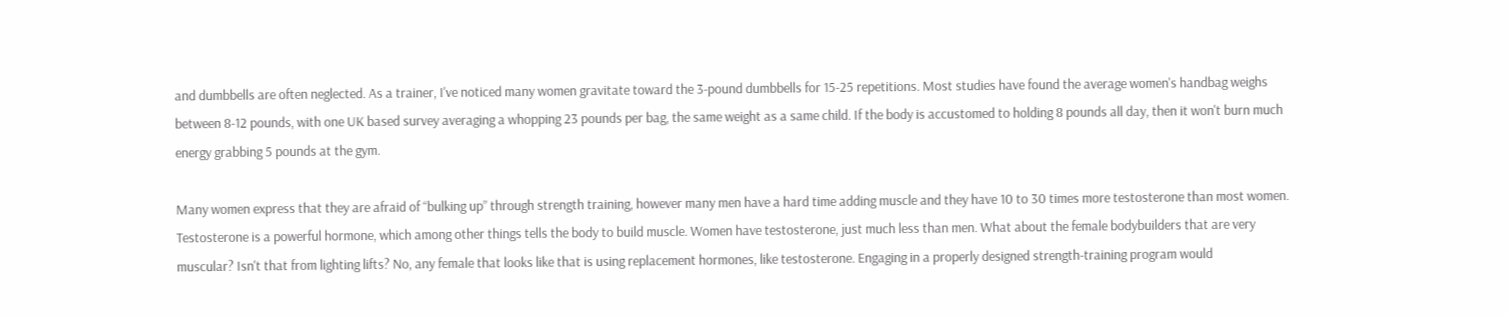and dumbbells are often neglected. As a trainer, I've noticed many women gravitate toward the 3-pound dumbbells for 15-25 repetitions. Most studies have found the average women's handbag weighs between 8-12 pounds, with one UK based survey averaging a whopping 23 pounds per bag, the same weight as a same child. If the body is accustomed to holding 8 pounds all day, then it won't burn much energy grabbing 5 pounds at the gym.

Many women express that they are afraid of “bulking up” through strength training, however many men have a hard time adding muscle and they have 10 to 30 times more testosterone than most women. Testosterone is a powerful hormone, which among other things tells the body to build muscle. Women have testosterone, just much less than men. What about the female bodybuilders that are very muscular? Isn't that from lighting lifts? No, any female that looks like that is using replacement hormones, like testosterone. Engaging in a properly designed strength-training program would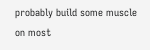probably build some muscle on most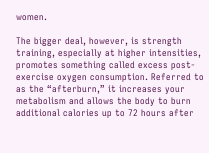women.

The bigger deal, however, is strength training, especially at higher intensities, promotes something called excess post-exercise oxygen consumption. Referred to as the “afterburn,” it increases your metabolism and allows the body to burn additional calories up to 72 hours after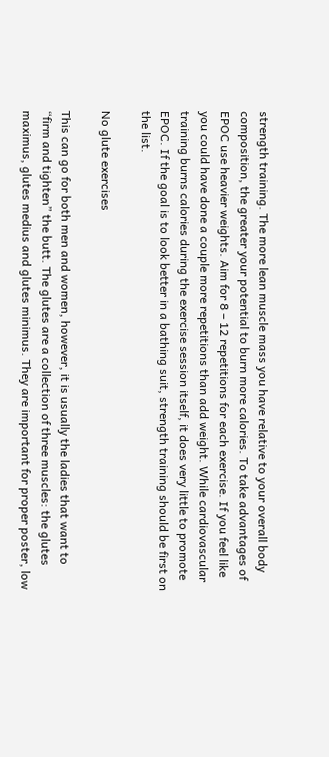strength training. The more lean muscle mass you have relative to your overall body composition, the greater your potential to burn more calories. To take advantages of EPOC use heavier weights. Aim for 8 – 12 repetitions for each exercise. If you feel like you could have done a couple more repetitions than add weight. While cardiovascular training burns calories during the exercise session itself, it does very little to promote EPOC. If the goal is to look better in a bathing suit, strength training should be first on the list.

No glute exercises

This can go for both men and women, however, it is usually the ladies that want to “firm and tighten” the butt. The glutes are a collection of three muscles: the glutes maximus, glutes medius and glutes minimus. They are important for proper poster, low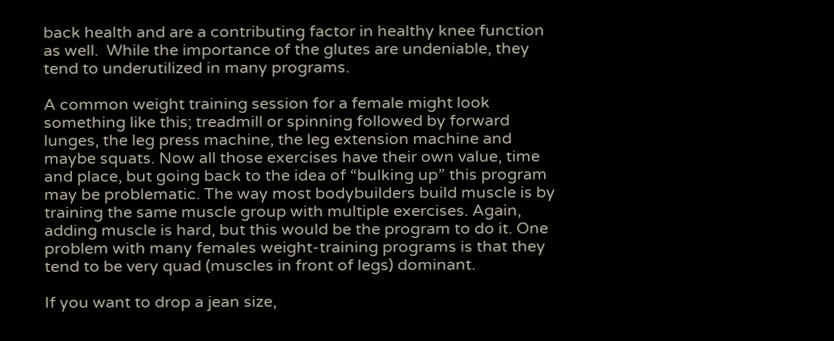back health and are a contributing factor in healthy knee function as well.  While the importance of the glutes are undeniable, they tend to underutilized in many programs.

A common weight training session for a female might look something like this; treadmill or spinning followed by forward lunges, the leg press machine, the leg extension machine and maybe squats. Now all those exercises have their own value, time and place, but going back to the idea of “bulking up” this program may be problematic. The way most bodybuilders build muscle is by training the same muscle group with multiple exercises. Again, adding muscle is hard, but this would be the program to do it. One problem with many females weight-training programs is that they tend to be very quad (muscles in front of legs) dominant.

If you want to drop a jean size,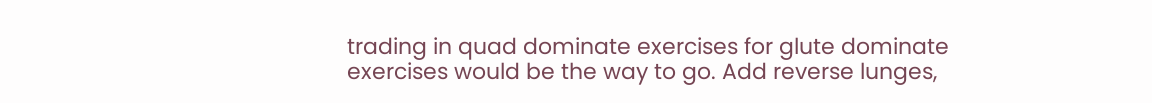trading in quad dominate exercises for glute dominate exercises would be the way to go. Add reverse lunges,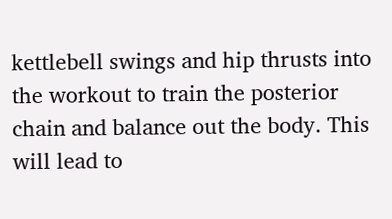kettlebell swings and hip thrusts into the workout to train the posterior chain and balance out the body. This will lead to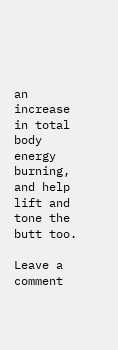an increase in total body energy burning, and help lift and tone the butt too.

Leave a comment